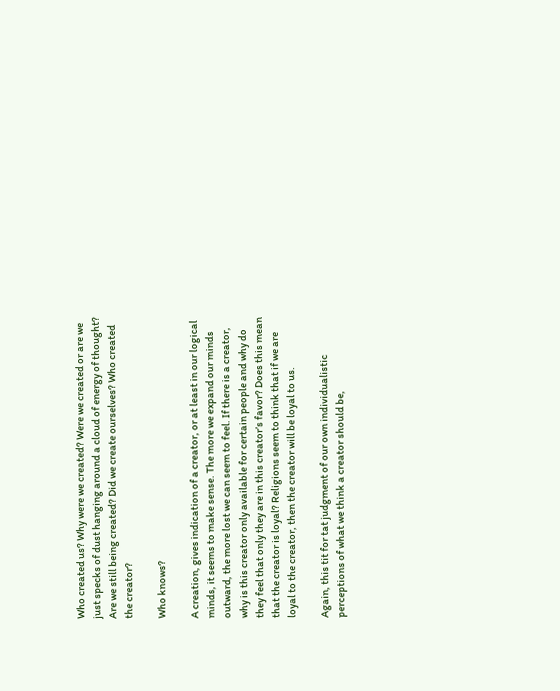Who created us? Why were we created? Were we created or are we just specks of dust hanging around a cloud of energy of thought? Are we still being created? Did we create ourselves? Who created the creator?

Who knows?

A creation, gives indication of a creator, or at least in our logical minds, it seems to make sense. The more we expand our minds outward, the more lost we can seem to feel. If there is a creator, why is this creator only available for certain people and why do they feel that only they are in this creator’s favor? Does this mean that the creator is loyal? Religions seem to think that if we are loyal to the creator, then the creator will be loyal to us.

Again, this tit for tat judgment of our own individualistic perceptions of what we think a creator should be,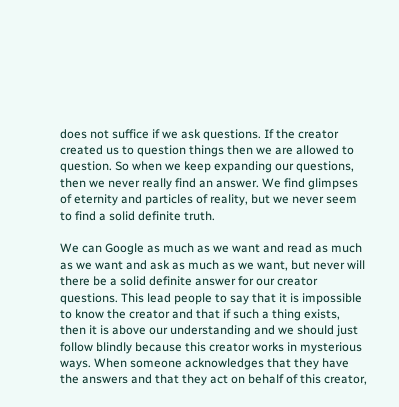does not suffice if we ask questions. If the creator created us to question things then we are allowed to question. So when we keep expanding our questions, then we never really find an answer. We find glimpses of eternity and particles of reality, but we never seem to find a solid definite truth.

We can Google as much as we want and read as much as we want and ask as much as we want, but never will there be a solid definite answer for our creator questions. This lead people to say that it is impossible to know the creator and that if such a thing exists, then it is above our understanding and we should just follow blindly because this creator works in mysterious ways. When someone acknowledges that they have the answers and that they act on behalf of this creator,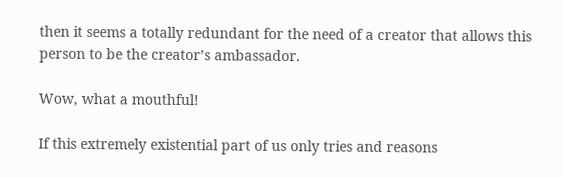then it seems a totally redundant for the need of a creator that allows this person to be the creator’s ambassador.

Wow, what a mouthful!

If this extremely existential part of us only tries and reasons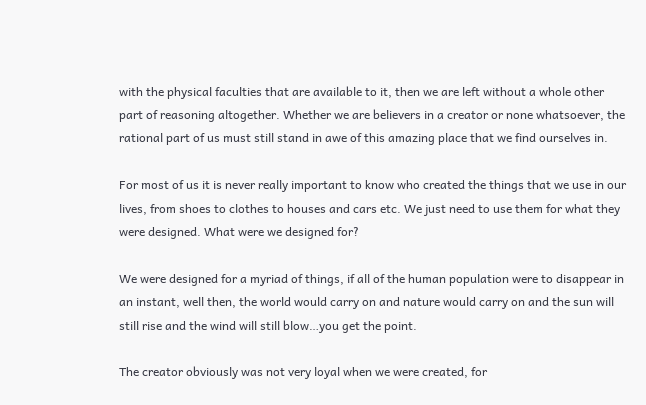with the physical faculties that are available to it, then we are left without a whole other part of reasoning altogether. Whether we are believers in a creator or none whatsoever, the rational part of us must still stand in awe of this amazing place that we find ourselves in.

For most of us it is never really important to know who created the things that we use in our lives, from shoes to clothes to houses and cars etc. We just need to use them for what they were designed. What were we designed for?

We were designed for a myriad of things, if all of the human population were to disappear in an instant, well then, the world would carry on and nature would carry on and the sun will still rise and the wind will still blow…you get the point.

The creator obviously was not very loyal when we were created, for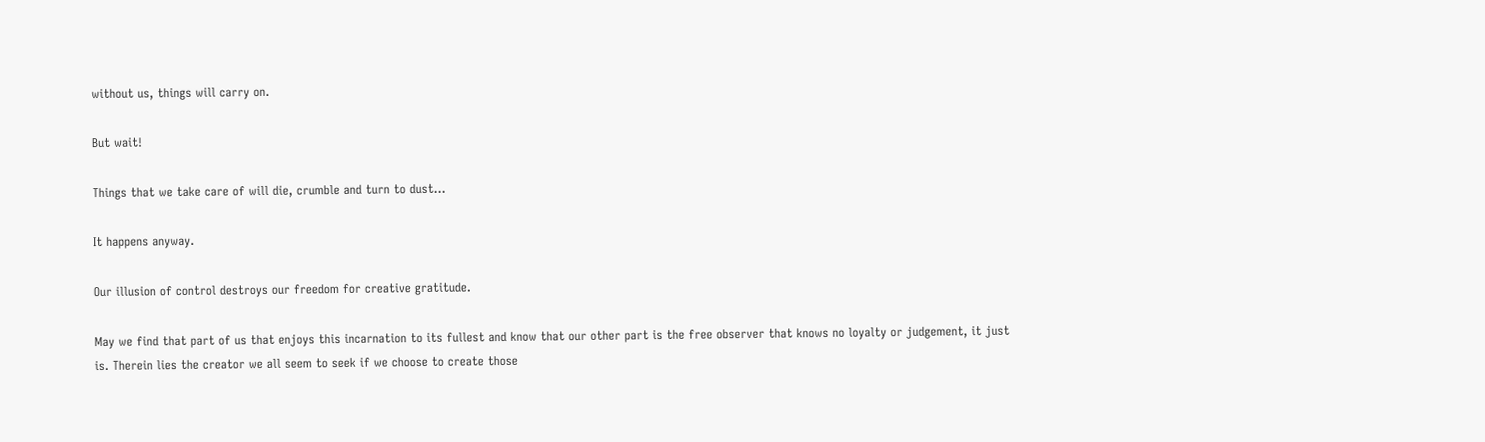without us, things will carry on.

But wait!

Things that we take care of will die, crumble and turn to dust…

It happens anyway.

Our illusion of control destroys our freedom for creative gratitude.

May we find that part of us that enjoys this incarnation to its fullest and know that our other part is the free observer that knows no loyalty or judgement, it just is. Therein lies the creator we all seem to seek if we choose to create those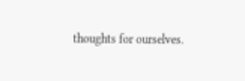thoughts for ourselves.